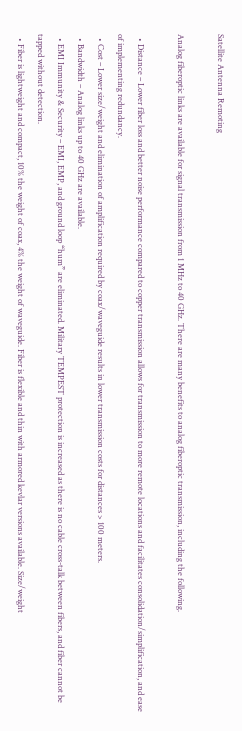Satellite Antenna Remoting

Analog fiberoptic links are available for signal transmission from 1 MHz to 40 GHz. There are many benefits to analog fiberoptic transmission, including the following.

  • Distance – Lower fiber loss and better noise performance compared to copper transmission allows for transmission to more remote locations and facilitates consolidation/simplification, and ease of implementing redundancy.
  • Cost – Lower size/weight and elimination of amplification required by coax/waveguide results in lower transmission costs for distances > 100 meters.
  • Bandwidth – Analog links up to 40 GHz are available.
  • EMI Immunity & Security – EMI, EMP, and ground loop “hum” are eliminated. Military TEMPEST protection is increased as there is no cable cross-talk between fibers, and fiber cannot be tapped without detection.
  • Fiber is lightweight and compact, 10% the weight of coax, 4% the weight of waveguide. Fiber is flexible and thin with armored kevlar versions available. Size/weight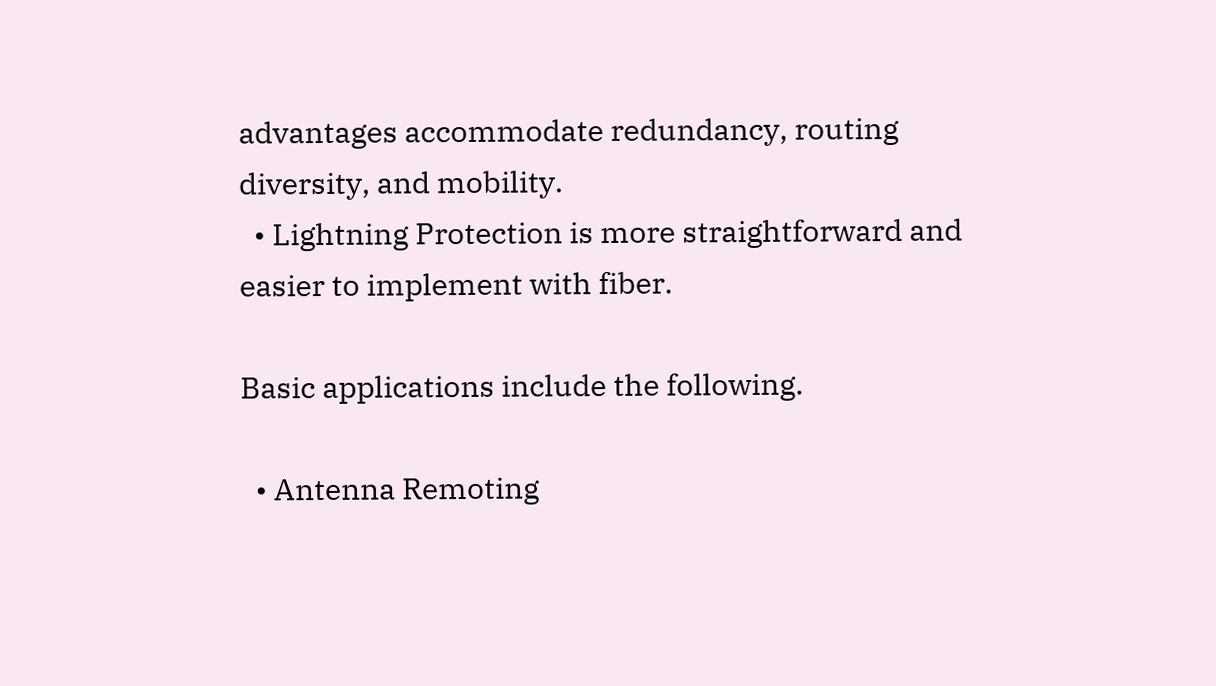advantages accommodate redundancy, routing diversity, and mobility.
  • Lightning Protection is more straightforward and easier to implement with fiber.

Basic applications include the following.

  • Antenna Remoting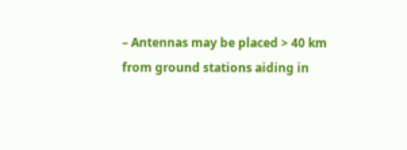– Antennas may be placed > 40 km from ground stations aiding in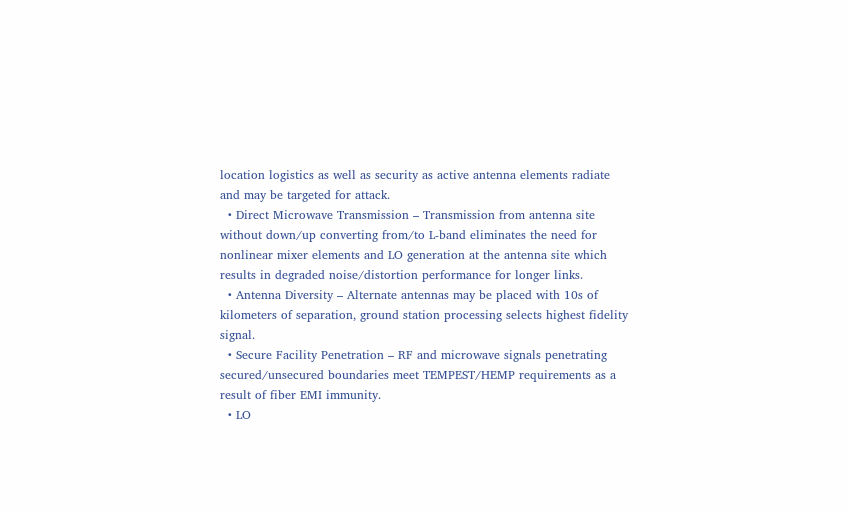location logistics as well as security as active antenna elements radiate and may be targeted for attack.
  • Direct Microwave Transmission – Transmission from antenna site without down/up converting from/to L-band eliminates the need for nonlinear mixer elements and LO generation at the antenna site which results in degraded noise/distortion performance for longer links.
  • Antenna Diversity – Alternate antennas may be placed with 10s of kilometers of separation, ground station processing selects highest fidelity signal.
  • Secure Facility Penetration – RF and microwave signals penetrating secured/unsecured boundaries meet TEMPEST/HEMP requirements as a result of fiber EMI immunity.
  • LO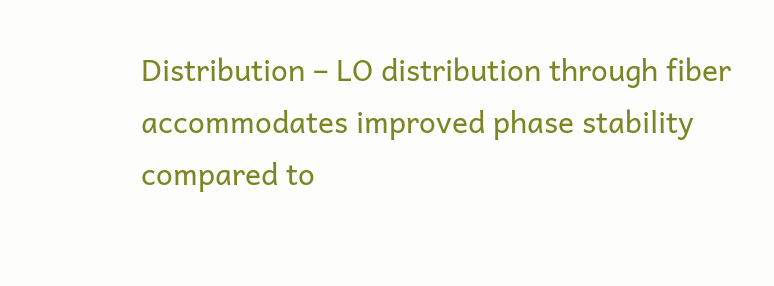Distribution – LO distribution through fiber accommodates improved phase stability compared to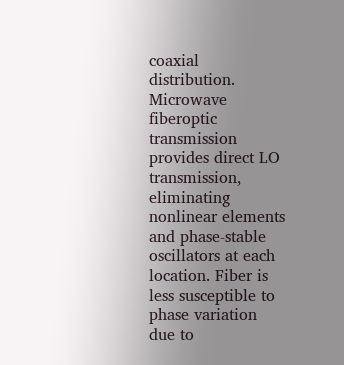coaxial distribution. Microwave fiberoptic transmission provides direct LO transmission, eliminating nonlinear elements and phase-stable oscillators at each location. Fiber is less susceptible to phase variation due to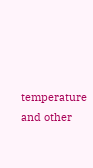temperature and other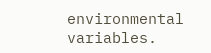environmental variables.